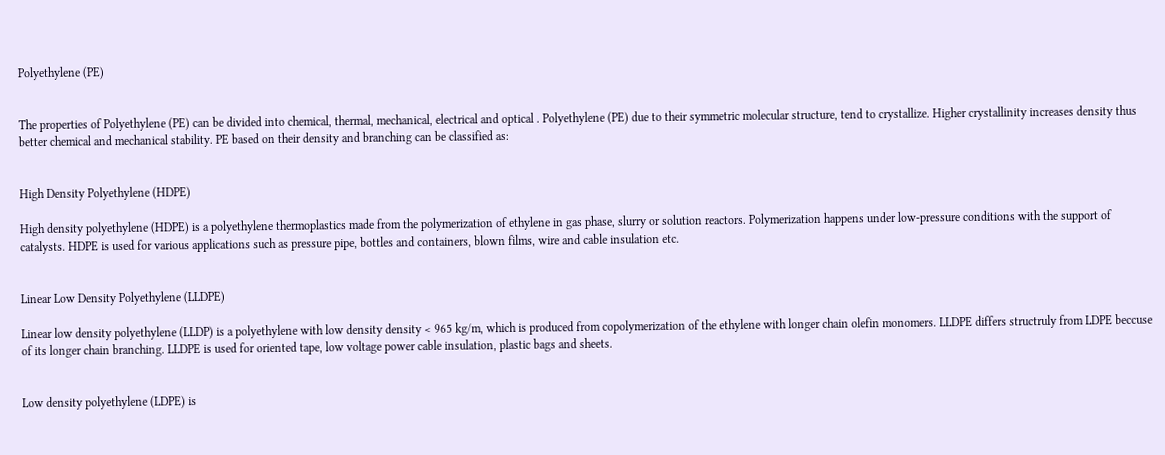Polyethylene (PE)


The properties of Polyethylene (PE) can be divided into chemical, thermal, mechanical, electrical and optical . Polyethylene (PE) due to their symmetric molecular structure, tend to crystallize. Higher crystallinity increases density thus better chemical and mechanical stability. PE based on their density and branching can be classified as:


High Density Polyethylene (HDPE)

High density polyethylene (HDPE) is a polyethylene thermoplastics made from the polymerization of ethylene in gas phase, slurry or solution reactors. Polymerization happens under low-pressure conditions with the support of catalysts. HDPE is used for various applications such as pressure pipe, bottles and containers, blown films, wire and cable insulation etc.


Linear Low Density Polyethylene (LLDPE)

Linear low density polyethylene (LLDP) is a polyethylene with low density density < 965 kg/m, which is produced from copolymerization of the ethylene with longer chain olefin monomers. LLDPE differs structruly from LDPE beccuse of its longer chain branching. LLDPE is used for oriented tape, low voltage power cable insulation, plastic bags and sheets.


Low density polyethylene (LDPE) is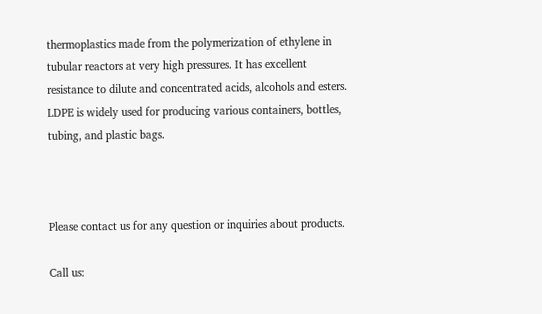thermoplastics made from the polymerization of ethylene in tubular reactors at very high pressures. It has excellent resistance to dilute and concentrated acids, alcohols and esters. LDPE is widely used for producing various containers, bottles, tubing, and plastic bags.



Please contact us for any question or inquiries about products.

Call us: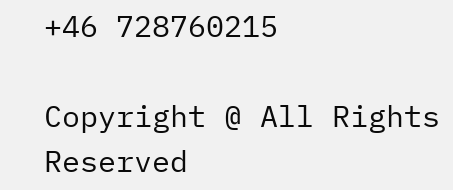+46 728760215

Copyright @ All Rights Reserved